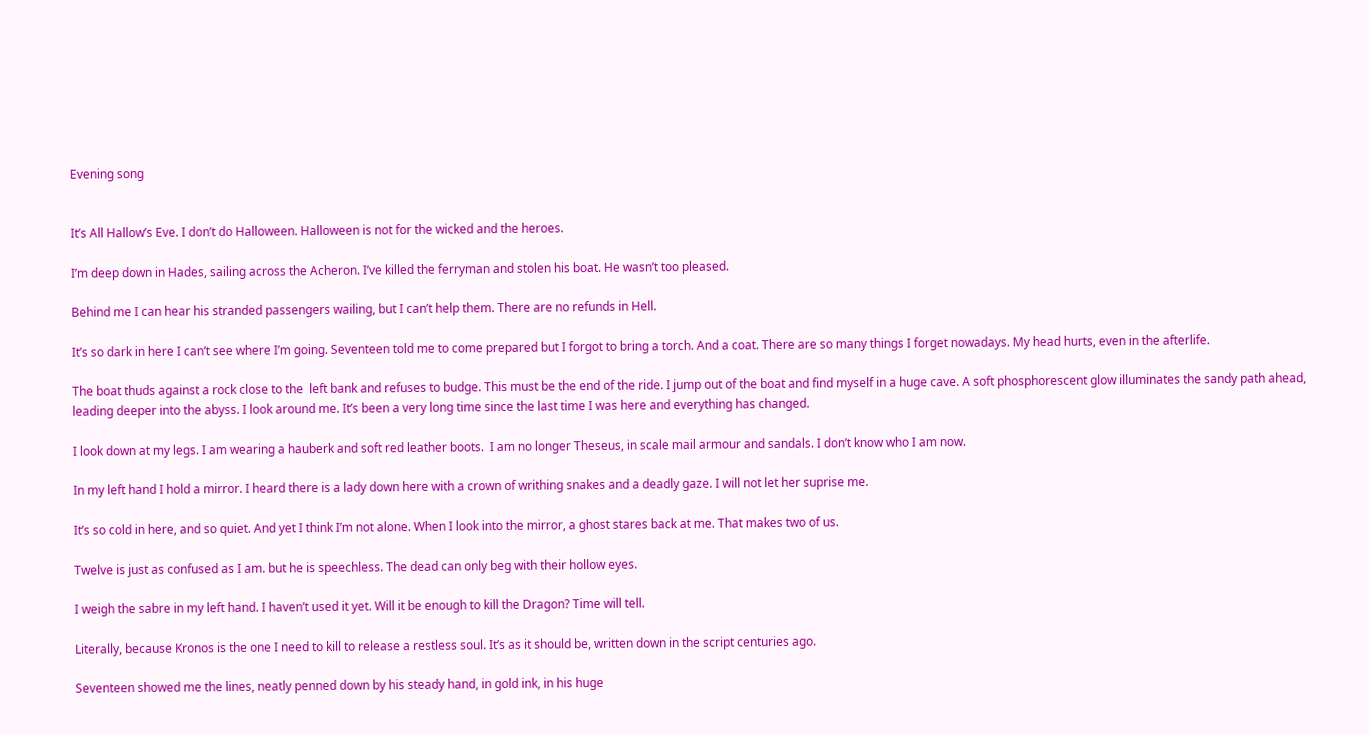Evening song


It’s All Hallow’s Eve. I don’t do Halloween. Halloween is not for the wicked and the heroes.

I’m deep down in Hades, sailing across the Acheron. I’ve killed the ferryman and stolen his boat. He wasn’t too pleased.

Behind me I can hear his stranded passengers wailing, but I can’t help them. There are no refunds in Hell.

It’s so dark in here I can’t see where I’m going. Seventeen told me to come prepared but I forgot to bring a torch. And a coat. There are so many things I forget nowadays. My head hurts, even in the afterlife.

The boat thuds against a rock close to the  left bank and refuses to budge. This must be the end of the ride. I jump out of the boat and find myself in a huge cave. A soft phosphorescent glow illuminates the sandy path ahead, leading deeper into the abyss. I look around me. It’s been a very long time since the last time I was here and everything has changed.

I look down at my legs. I am wearing a hauberk and soft red leather boots.  I am no longer Theseus, in scale mail armour and sandals. I don’t know who I am now.

In my left hand I hold a mirror. I heard there is a lady down here with a crown of writhing snakes and a deadly gaze. I will not let her suprise me.

It’s so cold in here, and so quiet. And yet I think I’m not alone. When I look into the mirror, a ghost stares back at me. That makes two of us.

Twelve is just as confused as I am. but he is speechless. The dead can only beg with their hollow eyes.

I weigh the sabre in my left hand. I haven’t used it yet. Will it be enough to kill the Dragon? Time will tell.

Literally, because Kronos is the one I need to kill to release a restless soul. It’s as it should be, written down in the script centuries ago.

Seventeen showed me the lines, neatly penned down by his steady hand, in gold ink, in his huge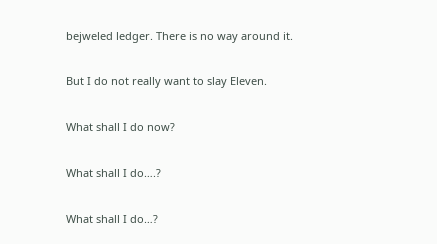bejweled ledger. There is no way around it.

But I do not really want to slay Eleven.

What shall I do now?

What shall I do….?

What shall I do…?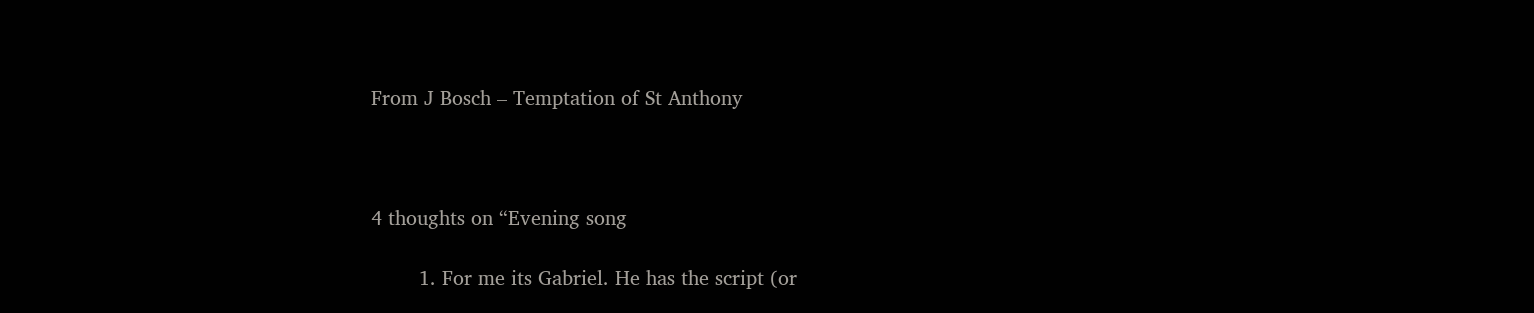From J Bosch – Temptation of St Anthony



4 thoughts on “Evening song

        1. For me its Gabriel. He has the script (or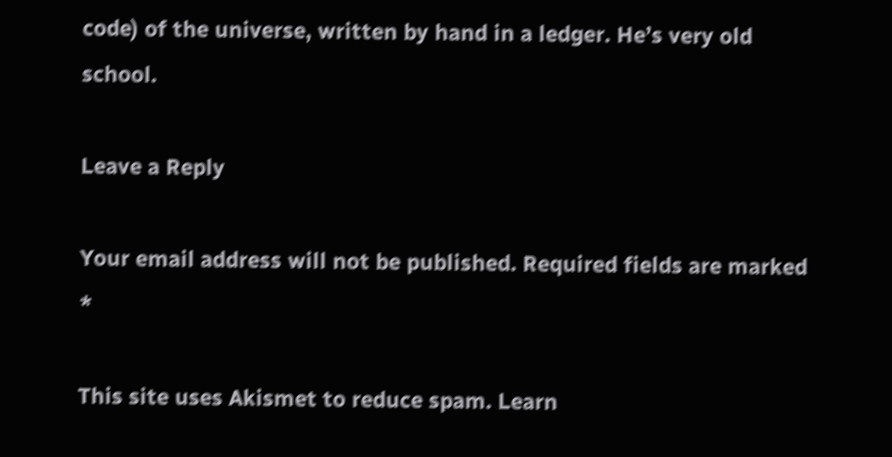code) of the universe, written by hand in a ledger. He’s very old school.

Leave a Reply

Your email address will not be published. Required fields are marked *

This site uses Akismet to reduce spam. Learn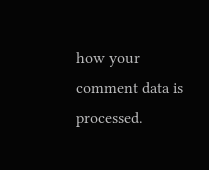how your comment data is processed.